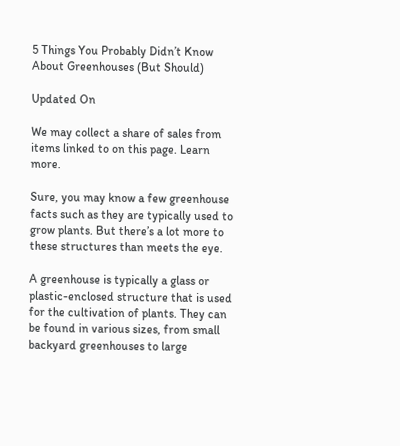5 Things You Probably Didn’t Know About Greenhouses (But Should)

Updated On

We may collect a share of sales from items linked to on this page. Learn more.

Sure, you may know a few greenhouse facts such as they are typically used to grow plants. But there’s a lot more to these structures than meets the eye.

A greenhouse is typically a glass or plastic-enclosed structure that is used for the cultivation of plants. They can be found in various sizes, from small backyard greenhouses to large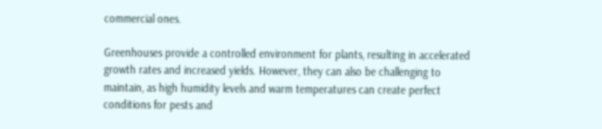commercial ones.

Greenhouses provide a controlled environment for plants, resulting in accelerated growth rates and increased yields. However, they can also be challenging to maintain, as high humidity levels and warm temperatures can create perfect conditions for pests and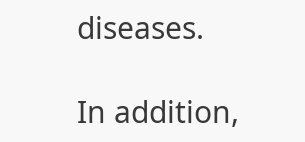diseases.

In addition,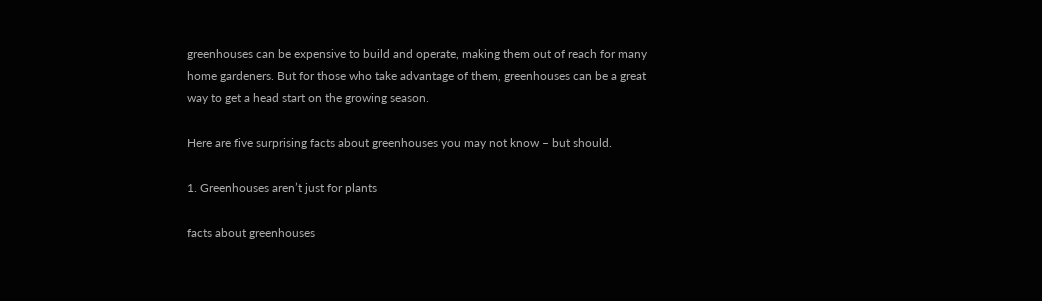greenhouses can be expensive to build and operate, making them out of reach for many home gardeners. But for those who take advantage of them, greenhouses can be a great way to get a head start on the growing season.

Here are five surprising facts about greenhouses you may not know – but should.

1. Greenhouses aren’t just for plants

facts about greenhouses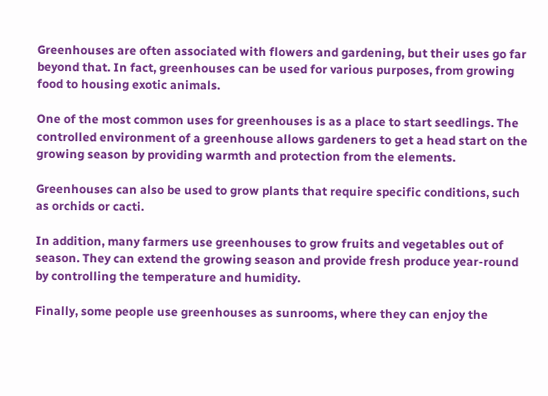Greenhouses are often associated with flowers and gardening, but their uses go far beyond that. In fact, greenhouses can be used for various purposes, from growing food to housing exotic animals.

One of the most common uses for greenhouses is as a place to start seedlings. The controlled environment of a greenhouse allows gardeners to get a head start on the growing season by providing warmth and protection from the elements.

Greenhouses can also be used to grow plants that require specific conditions, such as orchids or cacti.

In addition, many farmers use greenhouses to grow fruits and vegetables out of season. They can extend the growing season and provide fresh produce year-round by controlling the temperature and humidity.

Finally, some people use greenhouses as sunrooms, where they can enjoy the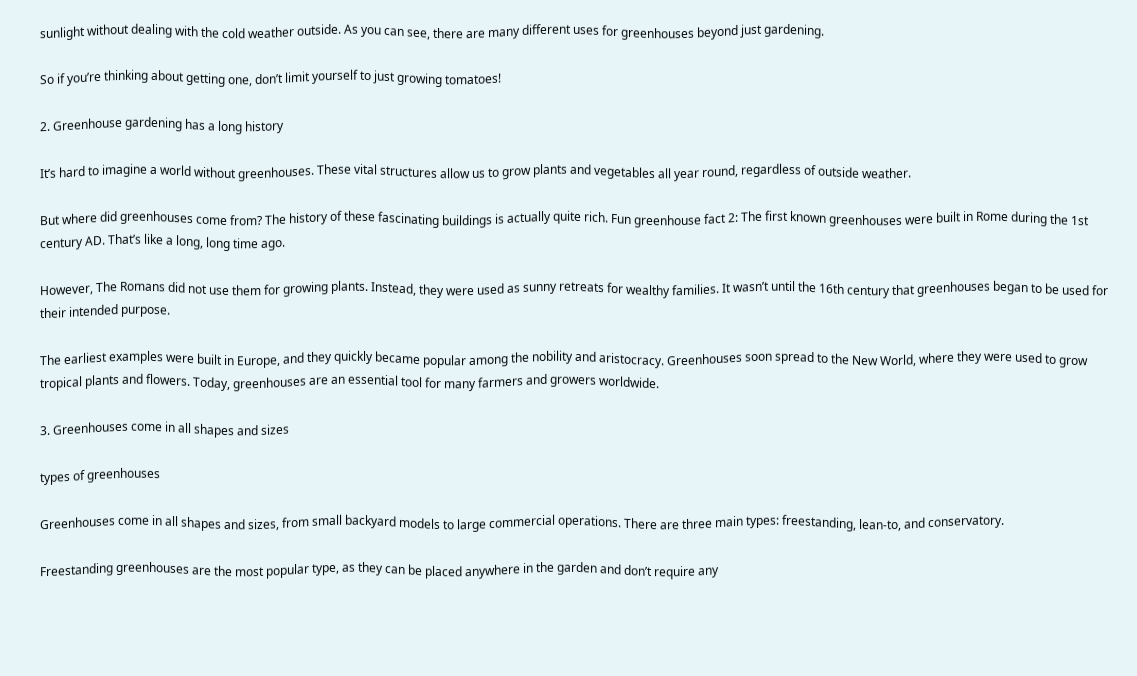sunlight without dealing with the cold weather outside. As you can see, there are many different uses for greenhouses beyond just gardening.

So if you’re thinking about getting one, don’t limit yourself to just growing tomatoes!

2. Greenhouse gardening has a long history

It’s hard to imagine a world without greenhouses. These vital structures allow us to grow plants and vegetables all year round, regardless of outside weather.

But where did greenhouses come from? The history of these fascinating buildings is actually quite rich. Fun greenhouse fact 2: The first known greenhouses were built in Rome during the 1st century AD. That’s like a long, long time ago.

However, The Romans did not use them for growing plants. Instead, they were used as sunny retreats for wealthy families. It wasn’t until the 16th century that greenhouses began to be used for their intended purpose.

The earliest examples were built in Europe, and they quickly became popular among the nobility and aristocracy. Greenhouses soon spread to the New World, where they were used to grow tropical plants and flowers. Today, greenhouses are an essential tool for many farmers and growers worldwide.

3. Greenhouses come in all shapes and sizes

types of greenhouses

Greenhouses come in all shapes and sizes, from small backyard models to large commercial operations. There are three main types: freestanding, lean-to, and conservatory.

Freestanding greenhouses are the most popular type, as they can be placed anywhere in the garden and don’t require any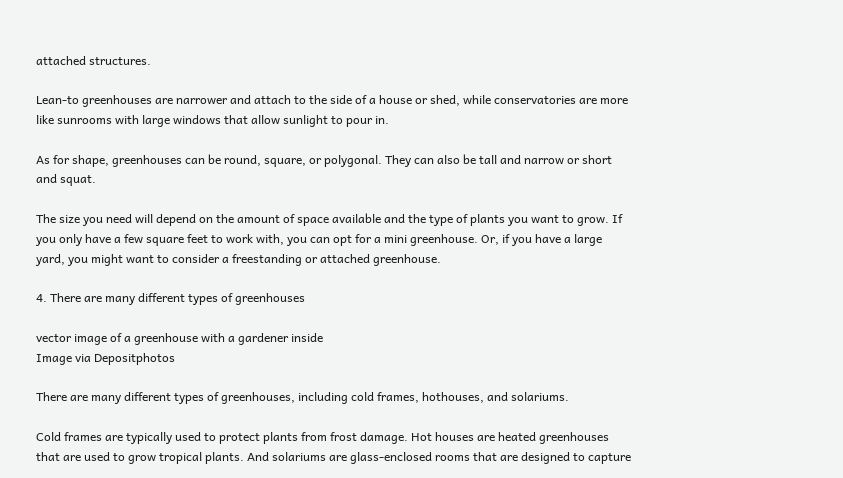attached structures.

Lean-to greenhouses are narrower and attach to the side of a house or shed, while conservatories are more like sunrooms with large windows that allow sunlight to pour in.

As for shape, greenhouses can be round, square, or polygonal. They can also be tall and narrow or short and squat.

The size you need will depend on the amount of space available and the type of plants you want to grow. If you only have a few square feet to work with, you can opt for a mini greenhouse. Or, if you have a large yard, you might want to consider a freestanding or attached greenhouse.

4. There are many different types of greenhouses

vector image of a greenhouse with a gardener inside
Image via Depositphotos

There are many different types of greenhouses, including cold frames, hothouses, and solariums.

Cold frames are typically used to protect plants from frost damage. Hot houses are heated greenhouses that are used to grow tropical plants. And solariums are glass-enclosed rooms that are designed to capture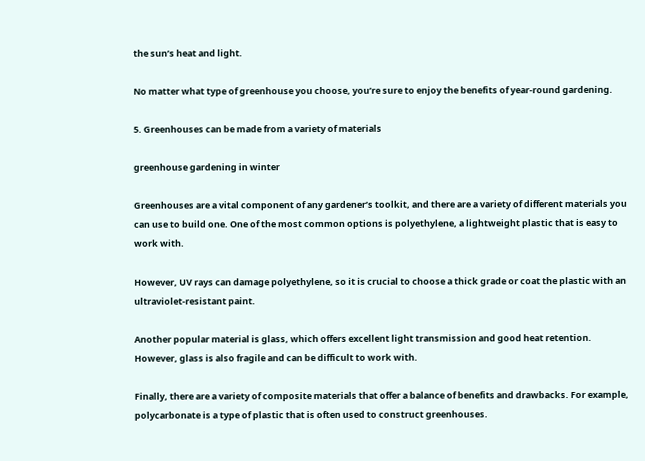the sun’s heat and light.

No matter what type of greenhouse you choose, you’re sure to enjoy the benefits of year-round gardening.

5. Greenhouses can be made from a variety of materials

greenhouse gardening in winter

Greenhouses are a vital component of any gardener’s toolkit, and there are a variety of different materials you can use to build one. One of the most common options is polyethylene, a lightweight plastic that is easy to work with.

However, UV rays can damage polyethylene, so it is crucial to choose a thick grade or coat the plastic with an ultraviolet-resistant paint.

Another popular material is glass, which offers excellent light transmission and good heat retention. However, glass is also fragile and can be difficult to work with.

Finally, there are a variety of composite materials that offer a balance of benefits and drawbacks. For example, polycarbonate is a type of plastic that is often used to construct greenhouses.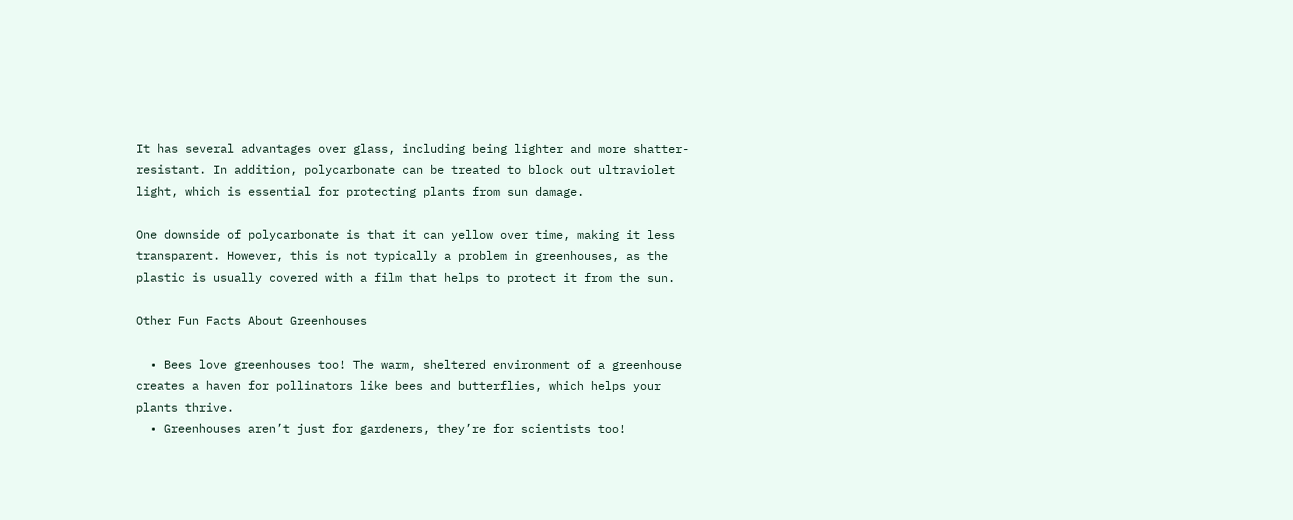It has several advantages over glass, including being lighter and more shatter-resistant. In addition, polycarbonate can be treated to block out ultraviolet light, which is essential for protecting plants from sun damage.

One downside of polycarbonate is that it can yellow over time, making it less transparent. However, this is not typically a problem in greenhouses, as the plastic is usually covered with a film that helps to protect it from the sun.

Other Fun Facts About Greenhouses

  • Bees love greenhouses too! The warm, sheltered environment of a greenhouse creates a haven for pollinators like bees and butterflies, which helps your plants thrive.
  • Greenhouses aren’t just for gardeners, they’re for scientists too!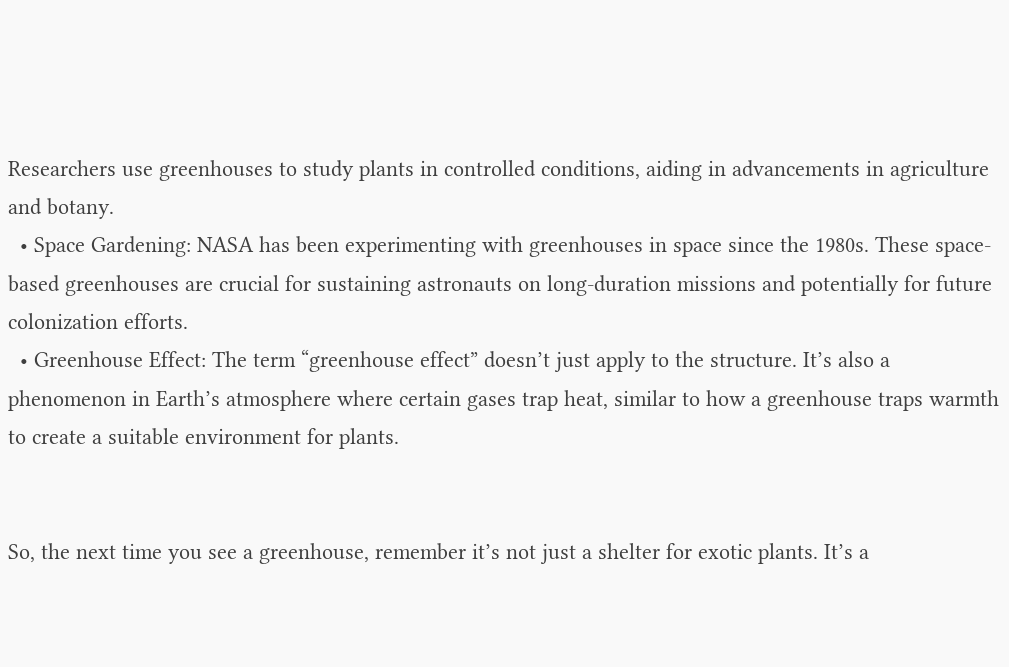Researchers use greenhouses to study plants in controlled conditions, aiding in advancements in agriculture and botany.
  • Space Gardening: NASA has been experimenting with greenhouses in space since the 1980s. These space-based greenhouses are crucial for sustaining astronauts on long-duration missions and potentially for future colonization efforts.
  • Greenhouse Effect: The term “greenhouse effect” doesn’t just apply to the structure. It’s also a phenomenon in Earth’s atmosphere where certain gases trap heat, similar to how a greenhouse traps warmth to create a suitable environment for plants.


So, the next time you see a greenhouse, remember it’s not just a shelter for exotic plants. It’s a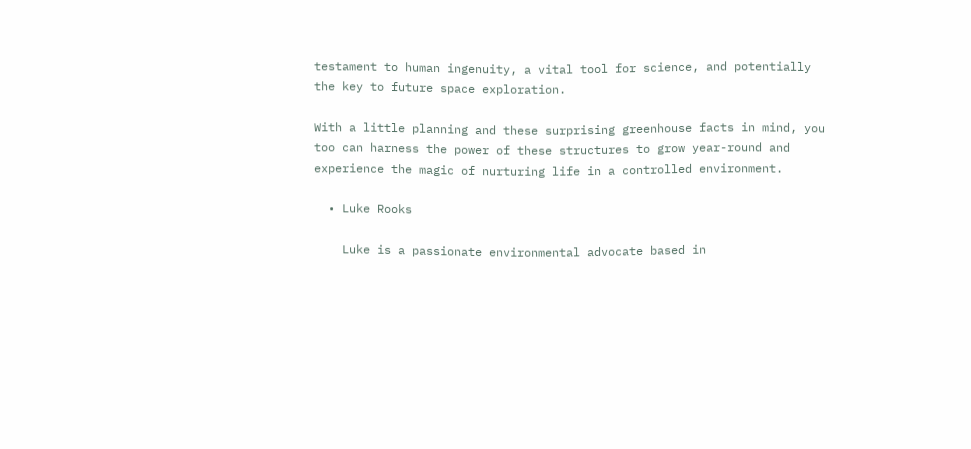testament to human ingenuity, a vital tool for science, and potentially the key to future space exploration.

With a little planning and these surprising greenhouse facts in mind, you too can harness the power of these structures to grow year-round and experience the magic of nurturing life in a controlled environment.

  • Luke Rooks

    Luke is a passionate environmental advocate based in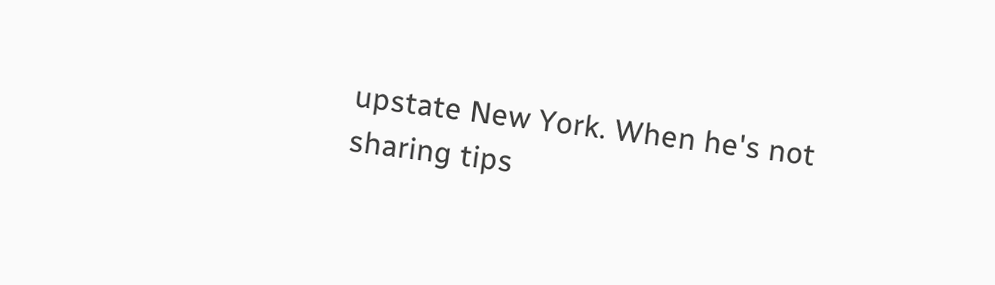upstate New York. When he's not sharing tips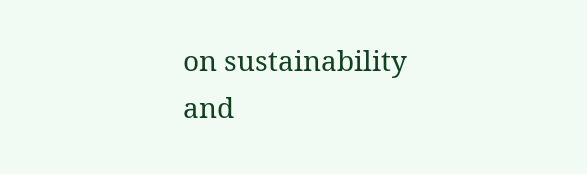on sustainability and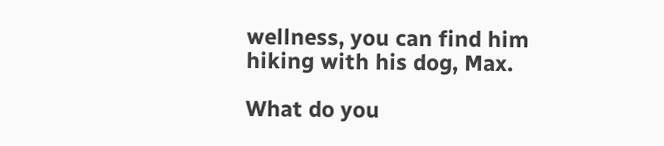wellness, you can find him hiking with his dog, Max.

What do you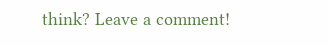think? Leave a comment!